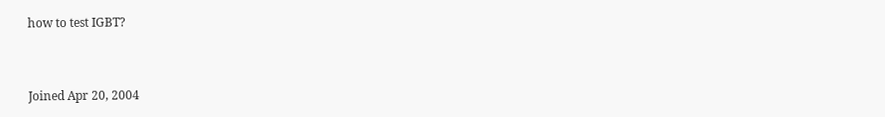how to test IGBT?


Joined Apr 20, 2004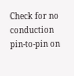Check for no conduction pin-to-pin on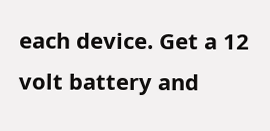each device. Get a 12 volt battery and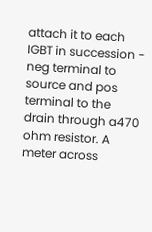attach it to each IGBT in succession - neg terminal to source and pos terminal to the drain through a470 ohm resistor. A meter across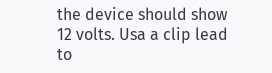the device should show 12 volts. Usa a clip lead to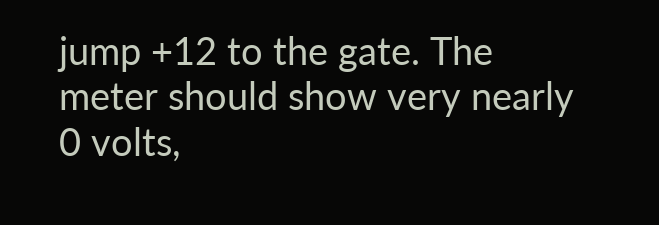jump +12 to the gate. The meter should show very nearly 0 volts,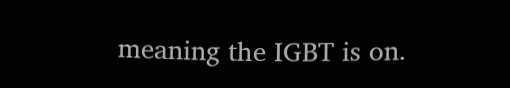meaning the IGBT is on.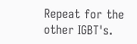Repeat for the other IGBT's.